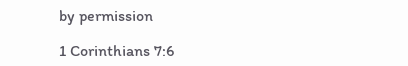by permission

1 Corinthians 7:6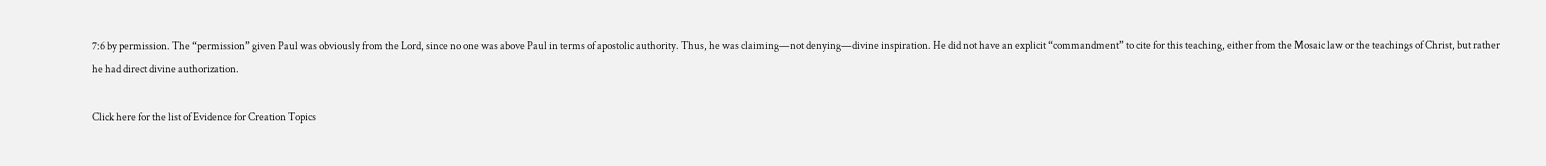7:6 by permission. The “permission” given Paul was obviously from the Lord, since no one was above Paul in terms of apostolic authority. Thus, he was claiming—not denying—divine inspiration. He did not have an explicit “commandment” to cite for this teaching, either from the Mosaic law or the teachings of Christ, but rather he had direct divine authorization.

Click here for the list of Evidence for Creation Topics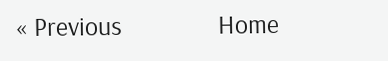« Previous                Home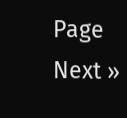Page                 Next »